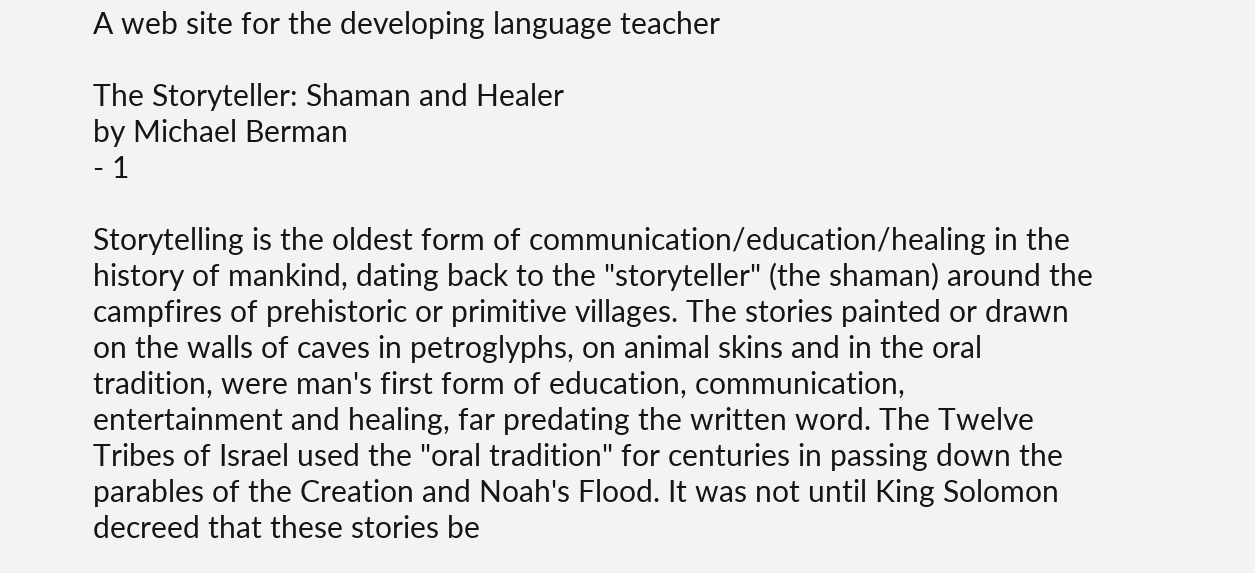A web site for the developing language teacher

The Storyteller: Shaman and Healer
by Michael Berman
- 1

Storytelling is the oldest form of communication/education/healing in the history of mankind, dating back to the "storyteller" (the shaman) around the campfires of prehistoric or primitive villages. The stories painted or drawn on the walls of caves in petroglyphs, on animal skins and in the oral tradition, were man's first form of education, communication, entertainment and healing, far predating the written word. The Twelve Tribes of Israel used the "oral tradition" for centuries in passing down the parables of the Creation and Noah's Flood. It was not until King Solomon decreed that these stories be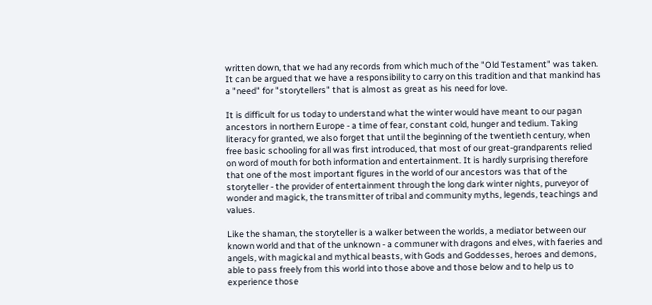written down, that we had any records from which much of the "Old Testament" was taken. It can be argued that we have a responsibility to carry on this tradition and that mankind has a "need" for "storytellers" that is almost as great as his need for love.

It is difficult for us today to understand what the winter would have meant to our pagan ancestors in northern Europe - a time of fear, constant cold, hunger and tedium. Taking literacy for granted, we also forget that until the beginning of the twentieth century, when free basic schooling for all was first introduced, that most of our great-grandparents relied on word of mouth for both information and entertainment. It is hardly surprising therefore that one of the most important figures in the world of our ancestors was that of the storyteller - the provider of entertainment through the long dark winter nights, purveyor of wonder and magick, the transmitter of tribal and community myths, legends, teachings and values.

Like the shaman, the storyteller is a walker between the worlds, a mediator between our known world and that of the unknown - a communer with dragons and elves, with faeries and angels, with magickal and mythical beasts, with Gods and Goddesses, heroes and demons, able to pass freely from this world into those above and those below and to help us to experience those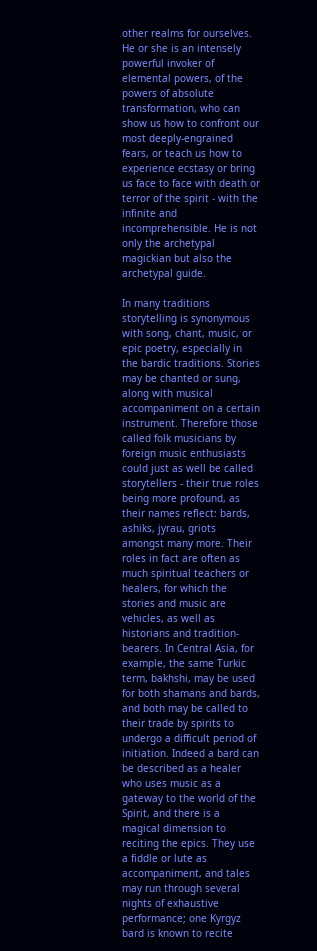other realms for ourselves. He or she is an intensely powerful invoker of elemental powers, of the powers of absolute transformation, who can show us how to confront our most deeply-engrained fears, or teach us how to experience ecstasy or bring us face to face with death or terror of the spirit - with the infinite and incomprehensible. He is not only the archetypal magickian but also the archetypal guide.

In many traditions storytelling is synonymous with song, chant, music, or epic poetry, especially in the bardic traditions. Stories may be chanted or sung, along with musical accompaniment on a certain instrument. Therefore those called folk musicians by foreign music enthusiasts could just as well be called storytellers - their true roles being more profound, as their names reflect: bards, ashiks, jyrau, griots amongst many more. Their roles in fact are often as much spiritual teachers or healers, for which the stories and music are vehicles, as well as historians and tradition-bearers. In Central Asia, for example, the same Turkic term, bakhshi, may be used for both shamans and bards, and both may be called to their trade by spirits to undergo a difficult period of initiation. Indeed a bard can be described as a healer who uses music as a gateway to the world of the Spirit, and there is a magical dimension to reciting the epics. They use a fiddle or lute as accompaniment, and tales may run through several nights of exhaustive performance; one Kyrgyz bard is known to recite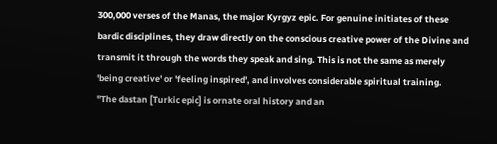300,000 verses of the Manas, the major Kyrgyz epic. For genuine initiates of these bardic disciplines, they draw directly on the conscious creative power of the Divine and transmit it through the words they speak and sing. This is not the same as merely 'being creative' or 'feeling inspired', and involves considerable spiritual training.
"The dastan [Turkic epic] is ornate oral history and an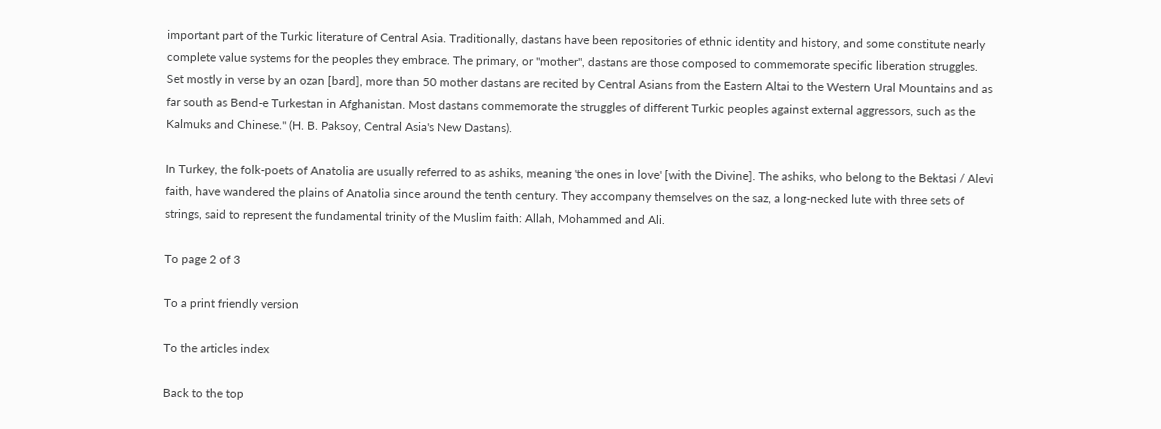important part of the Turkic literature of Central Asia. Traditionally, dastans have been repositories of ethnic identity and history, and some constitute nearly complete value systems for the peoples they embrace. The primary, or "mother", dastans are those composed to commemorate specific liberation struggles. Set mostly in verse by an ozan [bard], more than 50 mother dastans are recited by Central Asians from the Eastern Altai to the Western Ural Mountains and as far south as Bend-e Turkestan in Afghanistan. Most dastans commemorate the struggles of different Turkic peoples against external aggressors, such as the Kalmuks and Chinese." (H. B. Paksoy, Central Asia's New Dastans).

In Turkey, the folk-poets of Anatolia are usually referred to as ashiks, meaning 'the ones in love' [with the Divine]. The ashiks, who belong to the Bektasi / Alevi faith, have wandered the plains of Anatolia since around the tenth century. They accompany themselves on the saz, a long-necked lute with three sets of strings, said to represent the fundamental trinity of the Muslim faith: Allah, Mohammed and Ali.

To page 2 of 3

To a print friendly version

To the articles index

Back to the top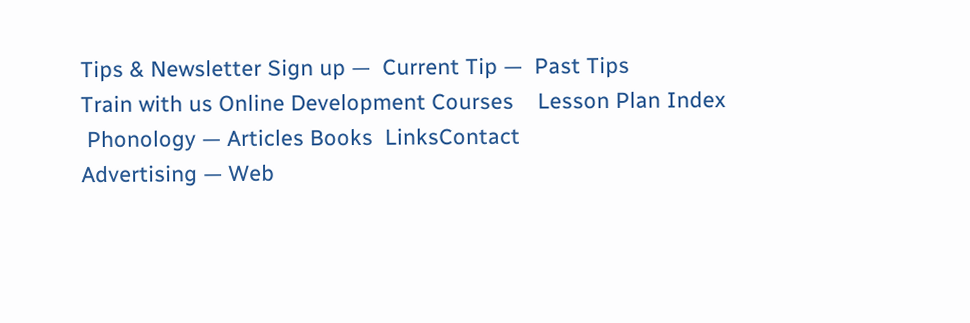Tips & Newsletter Sign up —  Current Tip —  Past Tips
Train with us Online Development Courses    Lesson Plan Index
 Phonology — Articles Books  LinksContact
Advertising — Web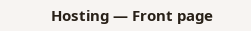Hosting — Front page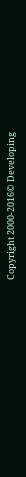Copyright 2000-2016© Developing